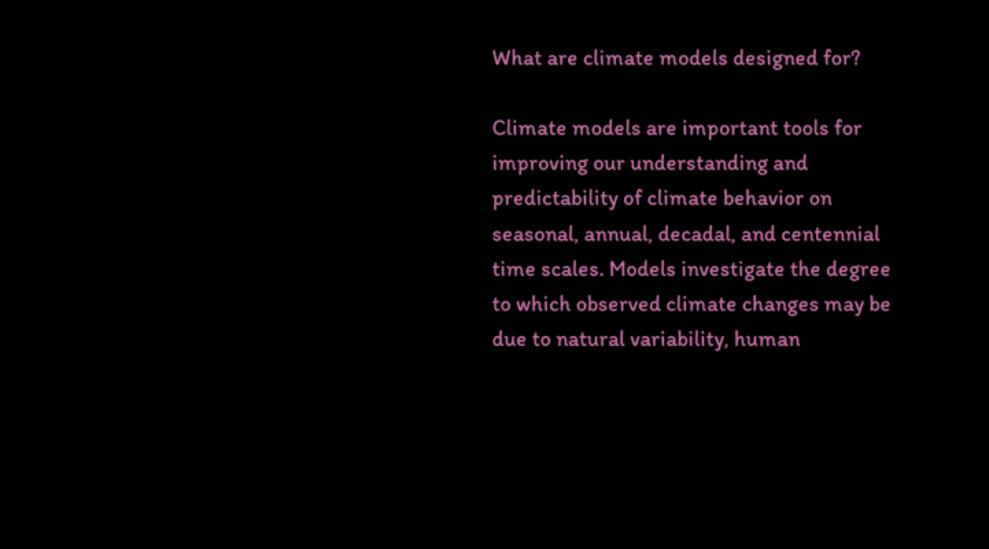What are climate models designed for?

Climate models are important tools for improving our understanding and predictability of climate behavior on seasonal, annual, decadal, and centennial time scales. Models investigate the degree to which observed climate changes may be due to natural variability, human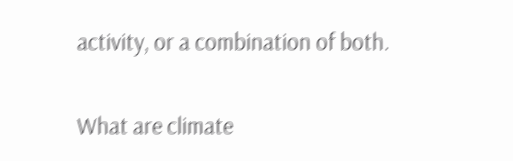activity, or a combination of both.

What are climate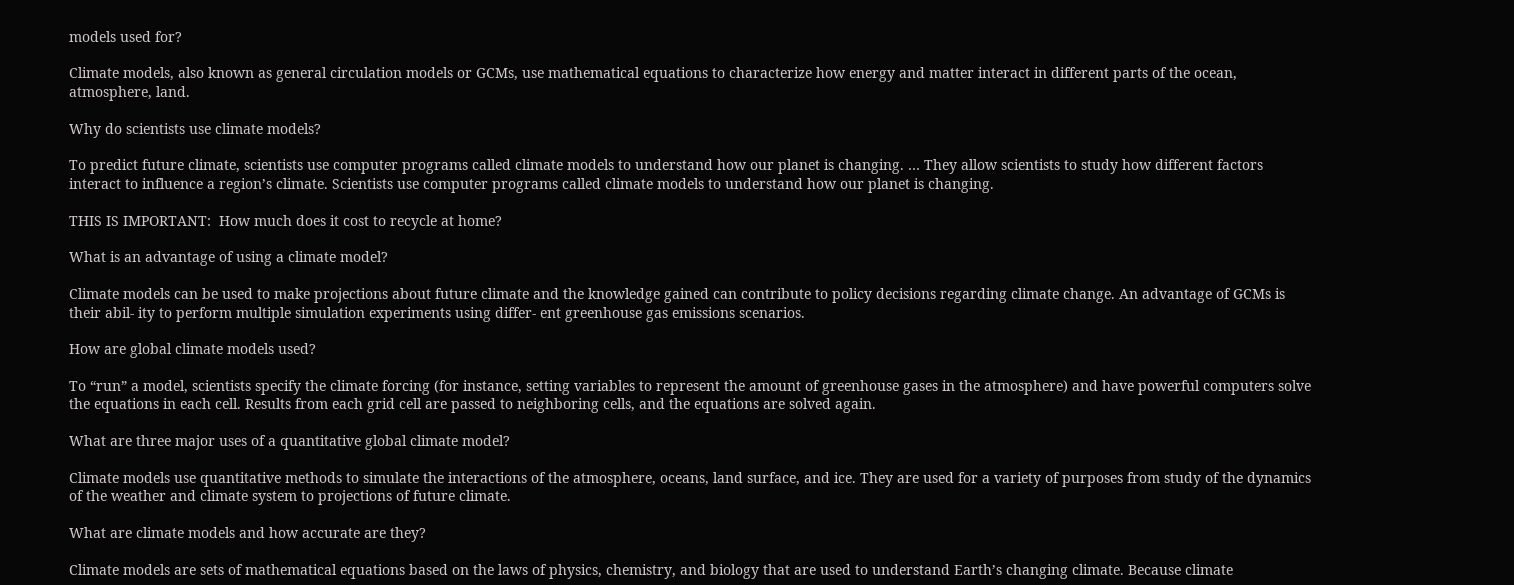models used for?

Climate models, also known as general circulation models or GCMs, use mathematical equations to characterize how energy and matter interact in different parts of the ocean, atmosphere, land.

Why do scientists use climate models?

To predict future climate, scientists use computer programs called climate models to understand how our planet is changing. … They allow scientists to study how different factors interact to influence a region’s climate. Scientists use computer programs called climate models to understand how our planet is changing.

THIS IS IMPORTANT:  How much does it cost to recycle at home?

What is an advantage of using a climate model?

Climate models can be used to make projections about future climate and the knowledge gained can contribute to policy decisions regarding climate change. An advantage of GCMs is their abil- ity to perform multiple simulation experiments using differ- ent greenhouse gas emissions scenarios.

How are global climate models used?

To “run” a model, scientists specify the climate forcing (for instance, setting variables to represent the amount of greenhouse gases in the atmosphere) and have powerful computers solve the equations in each cell. Results from each grid cell are passed to neighboring cells, and the equations are solved again.

What are three major uses of a quantitative global climate model?

Climate models use quantitative methods to simulate the interactions of the atmosphere, oceans, land surface, and ice. They are used for a variety of purposes from study of the dynamics of the weather and climate system to projections of future climate.

What are climate models and how accurate are they?

Climate models are sets of mathematical equations based on the laws of physics, chemistry, and biology that are used to understand Earth’s changing climate. Because climate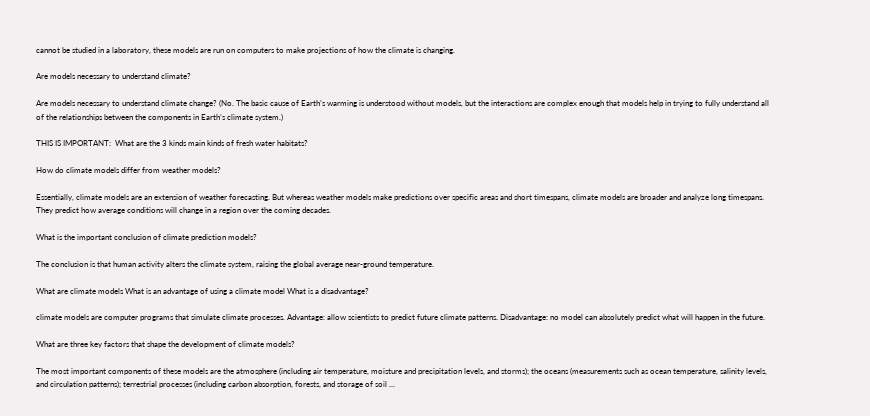cannot be studied in a laboratory, these models are run on computers to make projections of how the climate is changing.

Are models necessary to understand climate?

Are models necessary to understand climate change? (No. The basic cause of Earth’s warming is understood without models, but the interactions are complex enough that models help in trying to fully understand all of the relationships between the components in Earth’s climate system.)

THIS IS IMPORTANT:  What are the 3 kinds main kinds of fresh water habitats?

How do climate models differ from weather models?

Essentially, climate models are an extension of weather forecasting. But whereas weather models make predictions over specific areas and short timespans, climate models are broader and analyze long timespans. They predict how average conditions will change in a region over the coming decades.

What is the important conclusion of climate prediction models?

The conclusion is that human activity alters the climate system, raising the global average near-ground temperature.

What are climate models What is an advantage of using a climate model What is a disadvantage?

climate models are computer programs that simulate climate processes. Advantage: allow scientists to predict future climate patterns. Disadvantage: no model can absolutely predict what will happen in the future.

What are three key factors that shape the development of climate models?

The most important components of these models are the atmosphere (including air temperature, moisture and precipitation levels, and storms); the oceans (measurements such as ocean temperature, salinity levels, and circulation patterns); terrestrial processes (including carbon absorption, forests, and storage of soil …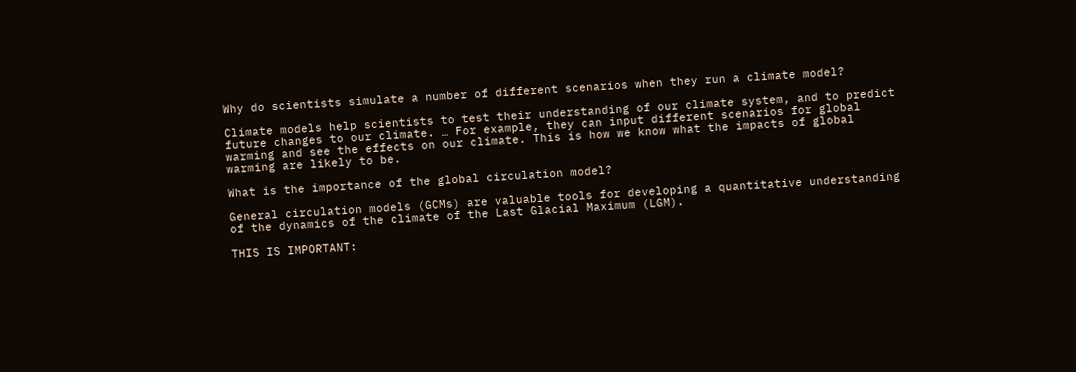Why do scientists simulate a number of different scenarios when they run a climate model?

Climate models help scientists to test their understanding of our climate system, and to predict future changes to our climate. … For example, they can input different scenarios for global warming and see the effects on our climate. This is how we know what the impacts of global warming are likely to be.

What is the importance of the global circulation model?

General circulation models (GCMs) are valuable tools for developing a quantitative understanding of the dynamics of the climate of the Last Glacial Maximum (LGM).

THIS IS IMPORTANT: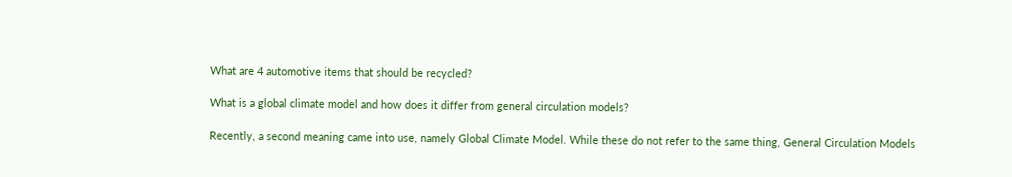What are 4 automotive items that should be recycled?

What is a global climate model and how does it differ from general circulation models?

Recently, a second meaning came into use, namely Global Climate Model. While these do not refer to the same thing, General Circulation Models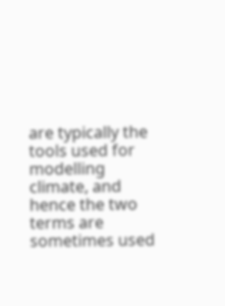are typically the tools used for modelling climate, and hence the two terms are sometimes used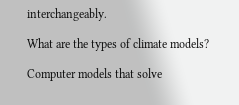interchangeably.

What are the types of climate models?

Computer models that solve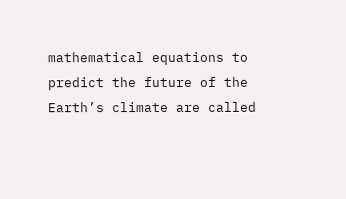mathematical equations to predict the future of the Earth’s climate are called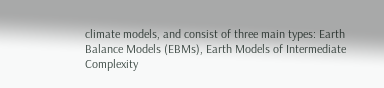climate models, and consist of three main types: Earth Balance Models (EBMs), Earth Models of Intermediate Complexity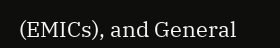(EMICs), and General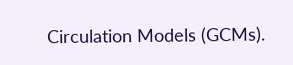Circulation Models (GCMs).